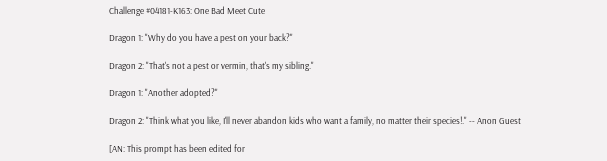Challenge #04181-K163: One Bad Meet Cute

Dragon 1: "Why do you have a pest on your back?"

Dragon 2: "That's not a pest or vermin, that's my sibling."

Dragon 1: "Another adopted?"

Dragon 2: "Think what you like, I'll never abandon kids who want a family, no matter their species!." -- Anon Guest

[AN: This prompt has been edited for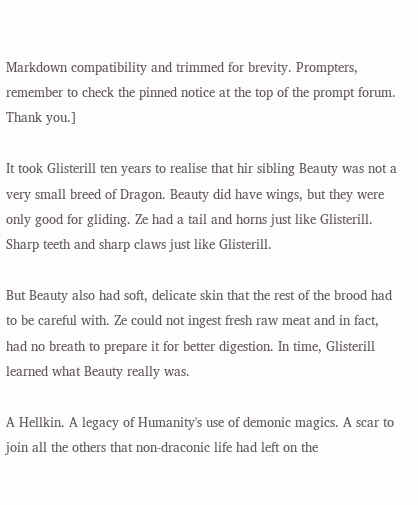Markdown compatibility and trimmed for brevity. Prompters, remember to check the pinned notice at the top of the prompt forum. Thank you.]

It took Glisterill ten years to realise that hir sibling Beauty was not a very small breed of Dragon. Beauty did have wings, but they were only good for gliding. Ze had a tail and horns just like Glisterill. Sharp teeth and sharp claws just like Glisterill.

But Beauty also had soft, delicate skin that the rest of the brood had to be careful with. Ze could not ingest fresh raw meat and in fact, had no breath to prepare it for better digestion. In time, Glisterill learned what Beauty really was.

A Hellkin. A legacy of Humanity's use of demonic magics. A scar to join all the others that non-draconic life had left on the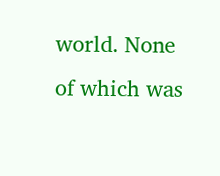world. None of which was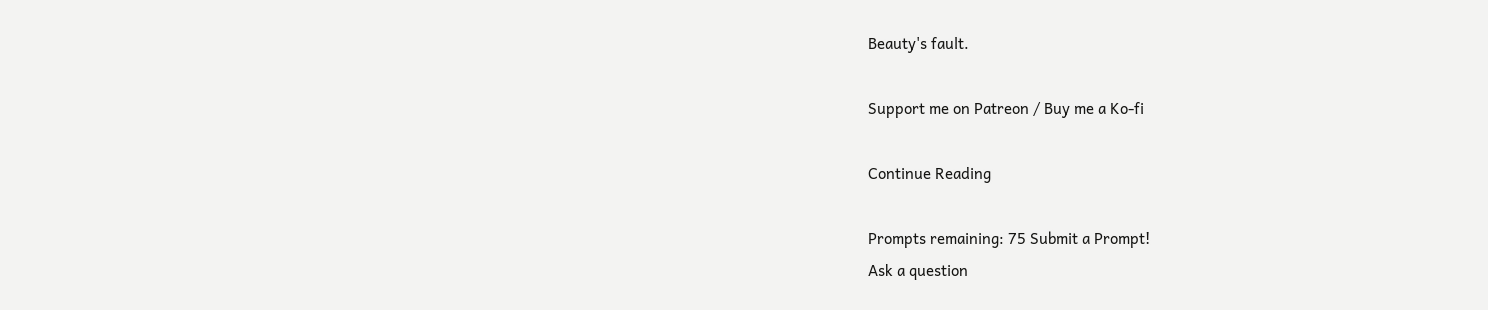Beauty's fault.

Support me on Patreon / Buy me a Ko-fi

Continue Reading

Prompts remaining: 75 Submit a Prompt!
Ask a question